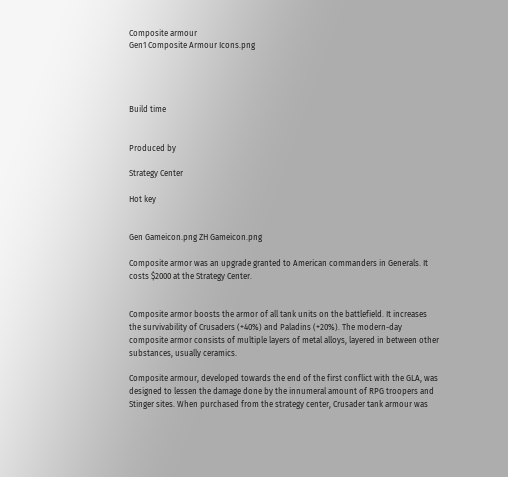Composite armour
Gen1 Composite Armour Icons.png




Build time


Produced by

Strategy Center

Hot key


Gen Gameicon.png ZH Gameicon.png

Composite armor was an upgrade granted to American commanders in Generals. It costs $2000 at the Strategy Center.


Composite armor boosts the armor of all tank units on the battlefield. It increases the survivability of Crusaders (+40%) and Paladins (+20%). The modern-day composite armor consists of multiple layers of metal alloys, layered in between other substances, usually ceramics.

Composite armour, developed towards the end of the first conflict with the GLA, was designed to lessen the damage done by the innumeral amount of RPG troopers and Stinger sites. When purchased from the strategy center, Crusader tank armour was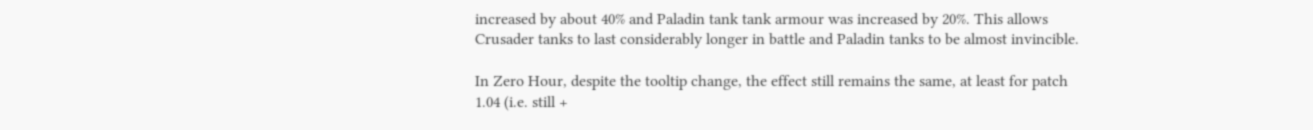increased by about 40% and Paladin tank tank armour was increased by 20%. This allows Crusader tanks to last considerably longer in battle and Paladin tanks to be almost invincible.

In Zero Hour, despite the tooltip change, the effect still remains the same, at least for patch 1.04 (i.e. still +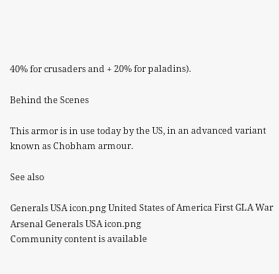40% for crusaders and + 20% for paladins).

Behind the Scenes

This armor is in use today by the US, in an advanced variant known as Chobham armour.

See also

Generals USA icon.png United States of America First GLA War Arsenal Generals USA icon.png
Community content is available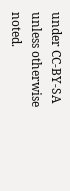under CC-BY-SA unless otherwise noted.